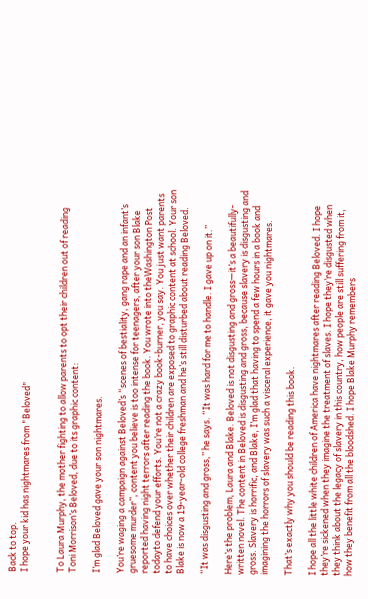Back to top.
I hope your kid has nightmares from "Beloved"


To Laura Murphy, the mother fighting to allow parents to opt their children out of reading Toni Morrison’s Beloved, due to its graphic content:

I’m glad Beloved gave your son nightmares.

You’re waging a campaign against Beloved’s “scenes of bestiality, gang rape and an infant’s gruesome murder”, content you believe is too intense for teenagers, after your son Blake reported having night terrors after reading the book. You wrote into theWashington Post todayto defend your efforts. You’re not a crazy book-burner, you say. You just want parents to have choices over whether their children are exposed to graphic content at school. Your son Blake is now a 19-year-old college freshman and he’s still disturbed about reading Beloved.

“It was disgusting and gross,” he says. “It was hard for me to handle. I gave up on it.”

Here’s the problem, Laura and Blake. Beloved is not disgusting and gross—it’s a beautifully-written novel. The content in Beloved is disgusting and gross, because slavery is disgusting and gross. Slavery is horrific, and Blake, I’m glad that having to spend a few hours in a book and imagining the horrors of slavery was such a visceral experience, it gave you nightmares.

That’s exactly why you should be reading this book.

I hope all the little white children of America have nightmares after reading Beloved. I hope they’re sickened when they imagine the treatment of slaves. I hope they’re disgusted when they think about the legacy of slavery in this country, how people are still suffering from it, how they benefit from all the bloodshed. I hope Blake Murphy remembers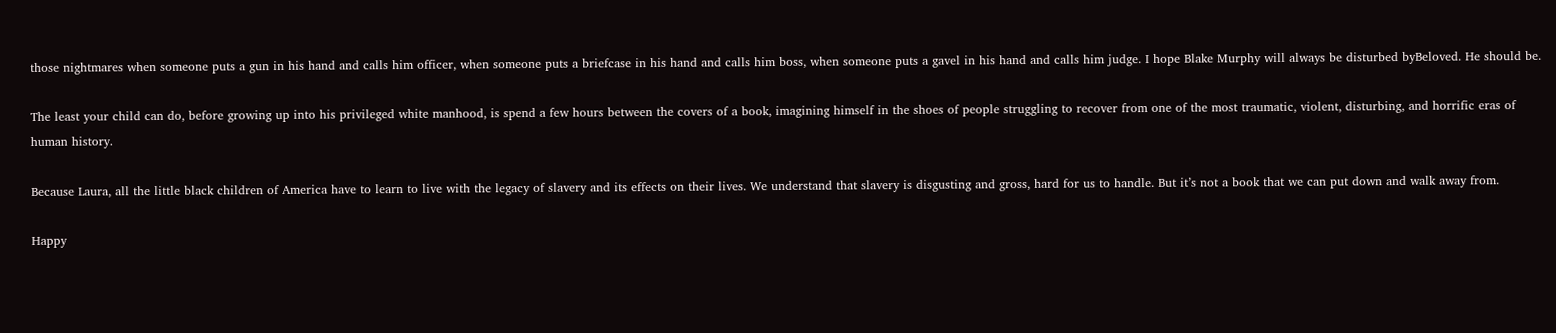those nightmares when someone puts a gun in his hand and calls him officer, when someone puts a briefcase in his hand and calls him boss, when someone puts a gavel in his hand and calls him judge. I hope Blake Murphy will always be disturbed byBeloved. He should be.

The least your child can do, before growing up into his privileged white manhood, is spend a few hours between the covers of a book, imagining himself in the shoes of people struggling to recover from one of the most traumatic, violent, disturbing, and horrific eras of human history.

Because Laura, all the little black children of America have to learn to live with the legacy of slavery and its effects on their lives. We understand that slavery is disgusting and gross, hard for us to handle. But it’s not a book that we can put down and walk away from.

Happy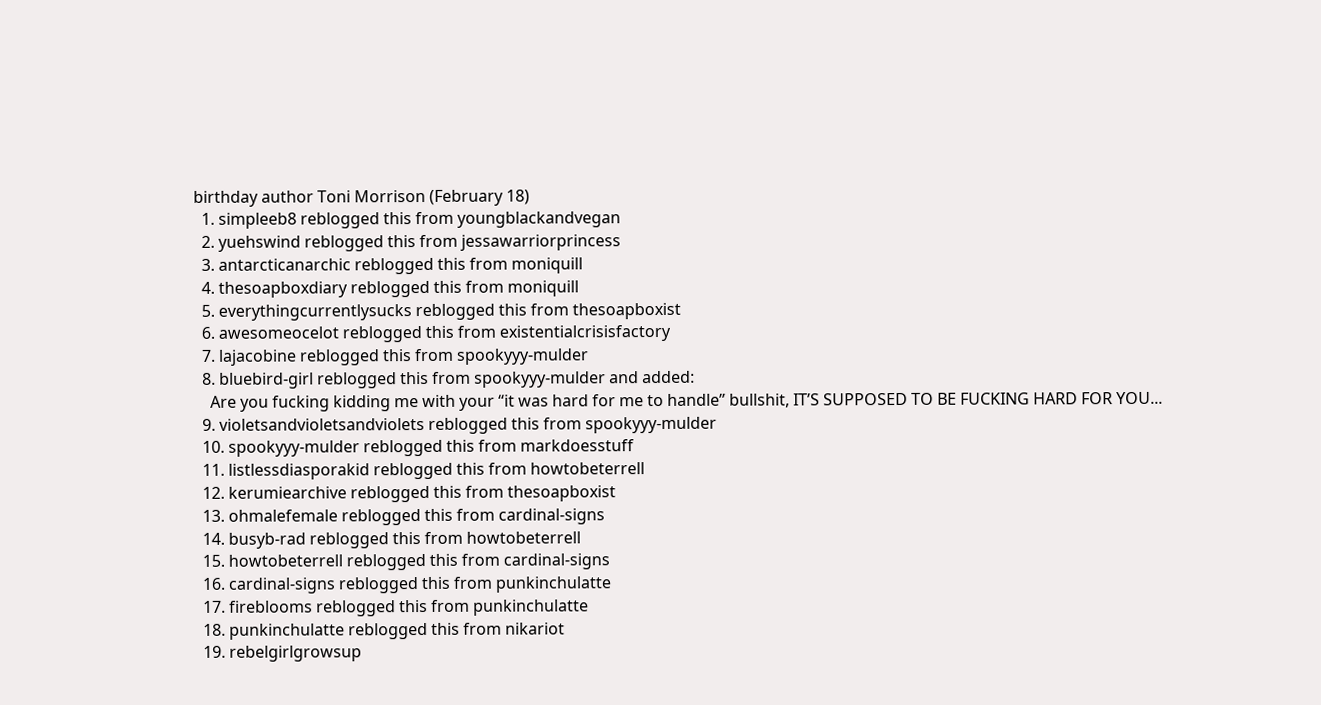birthday author Toni Morrison (February 18)
  1. simpleeb8 reblogged this from youngblackandvegan
  2. yuehswind reblogged this from jessawarriorprincess
  3. antarcticanarchic reblogged this from moniquill
  4. thesoapboxdiary reblogged this from moniquill
  5. everythingcurrentlysucks reblogged this from thesoapboxist
  6. awesomeocelot reblogged this from existentialcrisisfactory
  7. lajacobine reblogged this from spookyyy-mulder
  8. bluebird-girl reblogged this from spookyyy-mulder and added:
    Are you fucking kidding me with your “it was hard for me to handle” bullshit, IT’S SUPPOSED TO BE FUCKING HARD FOR YOU...
  9. violetsandvioletsandviolets reblogged this from spookyyy-mulder
  10. spookyyy-mulder reblogged this from markdoesstuff
  11. listlessdiasporakid reblogged this from howtobeterrell
  12. kerumiearchive reblogged this from thesoapboxist
  13. ohmalefemale reblogged this from cardinal-signs
  14. busyb-rad reblogged this from howtobeterrell
  15. howtobeterrell reblogged this from cardinal-signs
  16. cardinal-signs reblogged this from punkinchulatte
  17. fireblooms reblogged this from punkinchulatte
  18. punkinchulatte reblogged this from nikariot
  19. rebelgirlgrowsup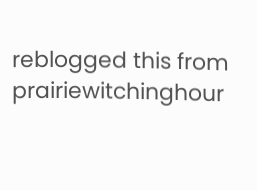reblogged this from prairiewitchinghour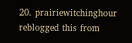20. prairiewitchinghour reblogged this from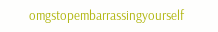omgstopembarrassingyourself